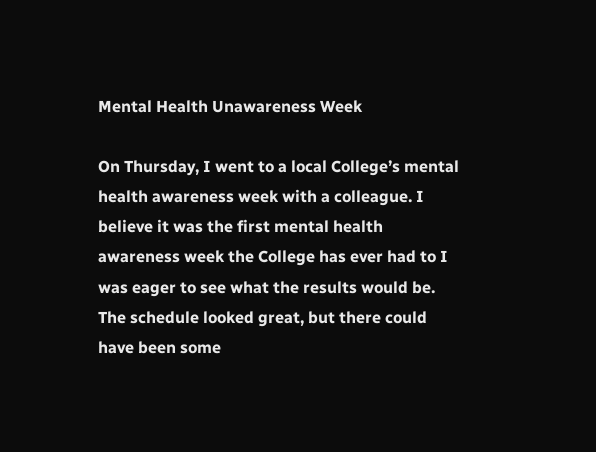Mental Health Unawareness Week

On Thursday, I went to a local College’s mental health awareness week with a colleague. I believe it was the first mental health awareness week the College has ever had to I was eager to see what the results would be. The schedule looked great, but there could have been some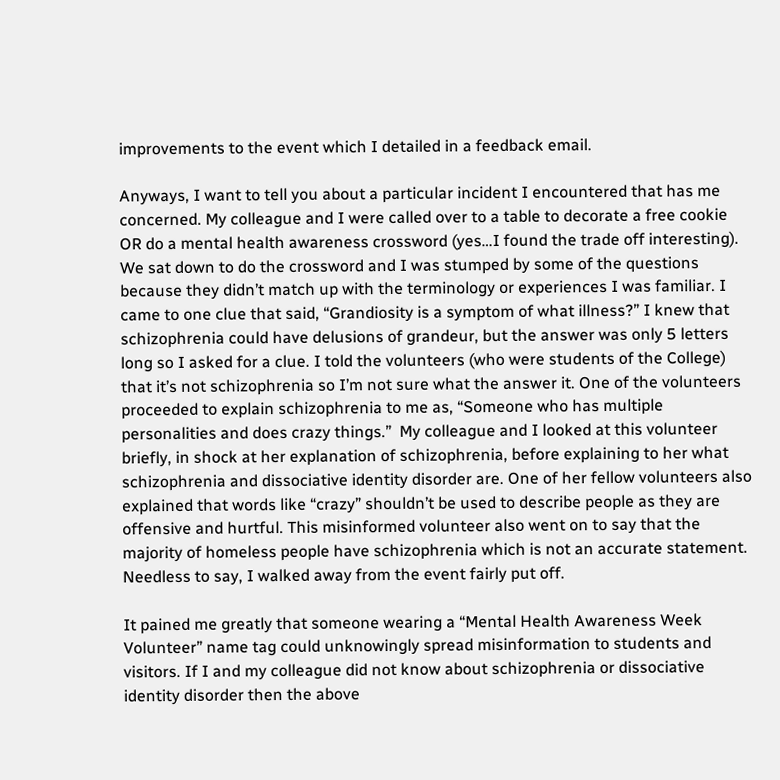improvements to the event which I detailed in a feedback email.

Anyways, I want to tell you about a particular incident I encountered that has me concerned. My colleague and I were called over to a table to decorate a free cookie OR do a mental health awareness crossword (yes…I found the trade off interesting). We sat down to do the crossword and I was stumped by some of the questions because they didn’t match up with the terminology or experiences I was familiar. I came to one clue that said, “Grandiosity is a symptom of what illness?” I knew that schizophrenia could have delusions of grandeur, but the answer was only 5 letters long so I asked for a clue. I told the volunteers (who were students of the College) that it’s not schizophrenia so I’m not sure what the answer it. One of the volunteers proceeded to explain schizophrenia to me as, “Someone who has multiple personalities and does crazy things.”  My colleague and I looked at this volunteer briefly, in shock at her explanation of schizophrenia, before explaining to her what schizophrenia and dissociative identity disorder are. One of her fellow volunteers also explained that words like “crazy” shouldn’t be used to describe people as they are offensive and hurtful. This misinformed volunteer also went on to say that the majority of homeless people have schizophrenia which is not an accurate statement. Needless to say, I walked away from the event fairly put off.

It pained me greatly that someone wearing a “Mental Health Awareness Week Volunteer” name tag could unknowingly spread misinformation to students and visitors. If I and my colleague did not know about schizophrenia or dissociative identity disorder then the above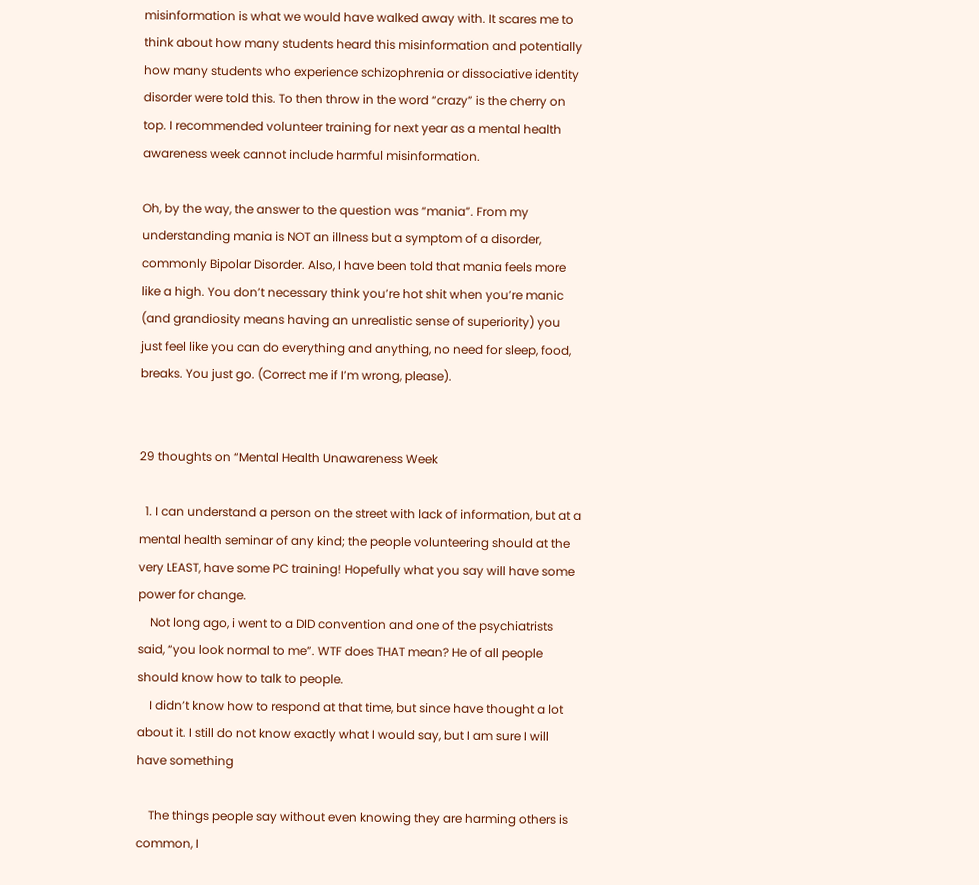misinformation is what we would have walked away with. It scares me to think about how many students heard this misinformation and potentially how many students who experience schizophrenia or dissociative identity disorder were told this. To then throw in the word “crazy” is the cherry on top. I recommended volunteer training for next year as a mental health awareness week cannot include harmful misinformation.

Oh, by the way, the answer to the question was “mania”. From my understanding mania is NOT an illness but a symptom of a disorder, commonly Bipolar Disorder. Also, I have been told that mania feels more like a high. You don’t necessary think you’re hot shit when you’re manic (and grandiosity means having an unrealistic sense of superiority) you just feel like you can do everything and anything, no need for sleep, food, breaks. You just go. (Correct me if I’m wrong, please).


29 thoughts on “Mental Health Unawareness Week

  1. I can understand a person on the street with lack of information, but at a mental health seminar of any kind; the people volunteering should at the very LEAST, have some PC training! Hopefully what you say will have some power for change.
    Not long ago, i went to a DID convention and one of the psychiatrists said, “you look normal to me”. WTF does THAT mean? He of all people should know how to talk to people.
    I didn’t know how to respond at that time, but since have thought a lot about it. I still do not know exactly what I would say, but I am sure I will have something

    The things people say without even knowing they are harming others is common, I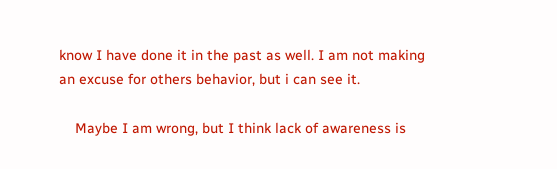know I have done it in the past as well. I am not making an excuse for others behavior, but i can see it.

    Maybe I am wrong, but I think lack of awareness is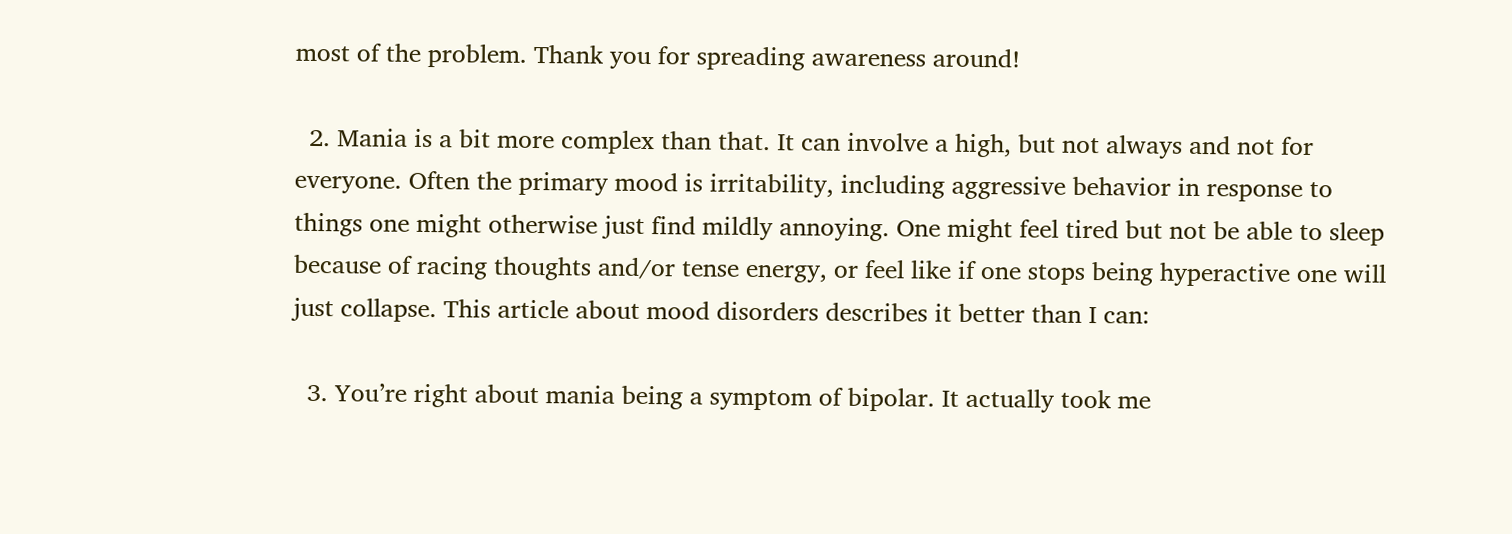most of the problem. Thank you for spreading awareness around!

  2. Mania is a bit more complex than that. It can involve a high, but not always and not for everyone. Often the primary mood is irritability, including aggressive behavior in response to things one might otherwise just find mildly annoying. One might feel tired but not be able to sleep because of racing thoughts and/or tense energy, or feel like if one stops being hyperactive one will just collapse. This article about mood disorders describes it better than I can:

  3. You’re right about mania being a symptom of bipolar. It actually took me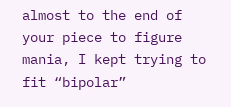almost to the end of your piece to figure mania, I kept trying to fit “bipolar”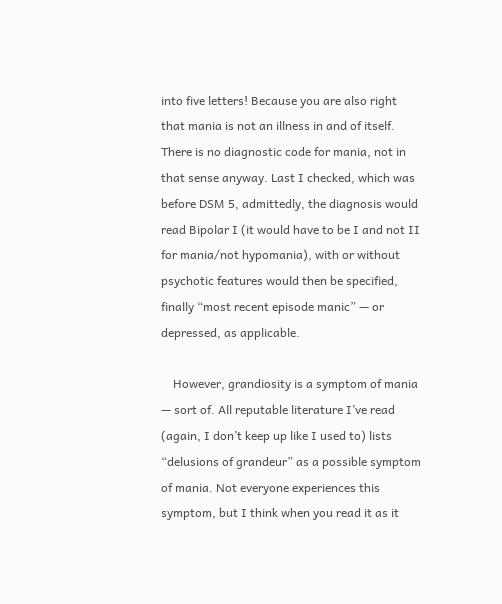into five letters! Because you are also right that mania is not an illness in and of itself. There is no diagnostic code for mania, not in that sense anyway. Last I checked, which was before DSM 5, admittedly, the diagnosis would read Bipolar I (it would have to be I and not II for mania/not hypomania), with or without psychotic features would then be specified, finally “most recent episode manic” — or depressed, as applicable.

    However, grandiosity is a symptom of mania — sort of. All reputable literature I’ve read (again, I don’t keep up like I used to) lists “delusions of grandeur” as a possible symptom of mania. Not everyone experiences this symptom, but I think when you read it as it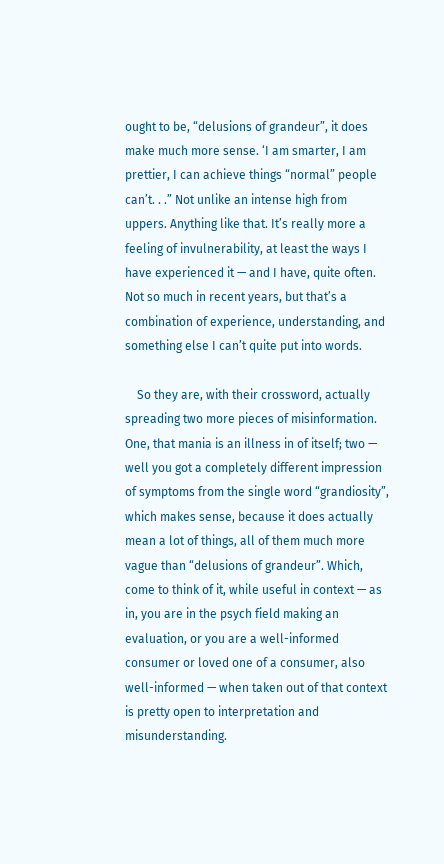ought to be, “delusions of grandeur”, it does make much more sense. ‘I am smarter, I am prettier, I can achieve things “normal” people can’t. . .” Not unlike an intense high from uppers. Anything like that. It’s really more a feeling of invulnerability, at least the ways I have experienced it — and I have, quite often. Not so much in recent years, but that’s a combination of experience, understanding, and something else I can’t quite put into words.

    So they are, with their crossword, actually spreading two more pieces of misinformation. One, that mania is an illness in of itself; two — well you got a completely different impression of symptoms from the single word “grandiosity”, which makes sense, because it does actually mean a lot of things, all of them much more vague than “delusions of grandeur”. Which, come to think of it, while useful in context — as in, you are in the psych field making an evaluation, or you are a well-informed consumer or loved one of a consumer, also well-informed — when taken out of that context is pretty open to interpretation and misunderstanding.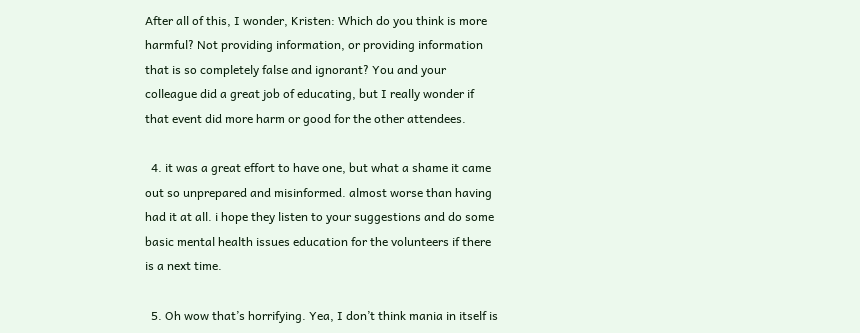After all of this, I wonder, Kristen: Which do you think is more harmful? Not providing information, or providing information that is so completely false and ignorant? You and your colleague did a great job of educating, but I really wonder if that event did more harm or good for the other attendees.

  4. it was a great effort to have one, but what a shame it came out so unprepared and misinformed. almost worse than having had it at all. i hope they listen to your suggestions and do some basic mental health issues education for the volunteers if there is a next time.

  5. Oh wow that’s horrifying. Yea, I don’t think mania in itself is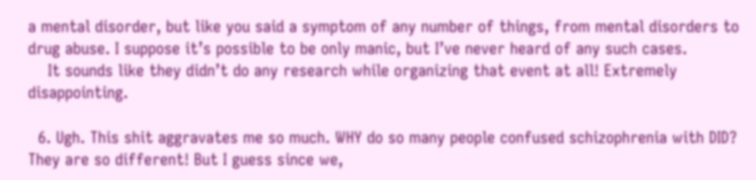a mental disorder, but like you said a symptom of any number of things, from mental disorders to drug abuse. I suppose it’s possible to be only manic, but I’ve never heard of any such cases.
    It sounds like they didn’t do any research while organizing that event at all! Extremely disappointing.

  6. Ugh. This shit aggravates me so much. WHY do so many people confused schizophrenia with DID? They are so different! But I guess since we,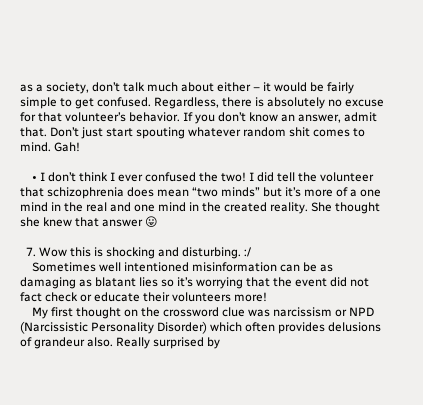as a society, don’t talk much about either – it would be fairly simple to get confused. Regardless, there is absolutely no excuse for that volunteer’s behavior. If you don’t know an answer, admit that. Don’t just start spouting whatever random shit comes to mind. Gah!

    • I don’t think I ever confused the two! I did tell the volunteer that schizophrenia does mean “two minds” but it’s more of a one mind in the real and one mind in the created reality. She thought she knew that answer 😛

  7. Wow this is shocking and disturbing. :/
    Sometimes well intentioned misinformation can be as damaging as blatant lies so it’s worrying that the event did not fact check or educate their volunteers more!
    My first thought on the crossword clue was narcissism or NPD (Narcissistic Personality Disorder) which often provides delusions of grandeur also. Really surprised by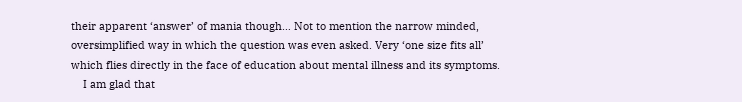their apparent ‘answer’ of mania though… Not to mention the narrow minded, oversimplified way in which the question was even asked. Very ‘one size fits all’ which flies directly in the face of education about mental illness and its symptoms.
    I am glad that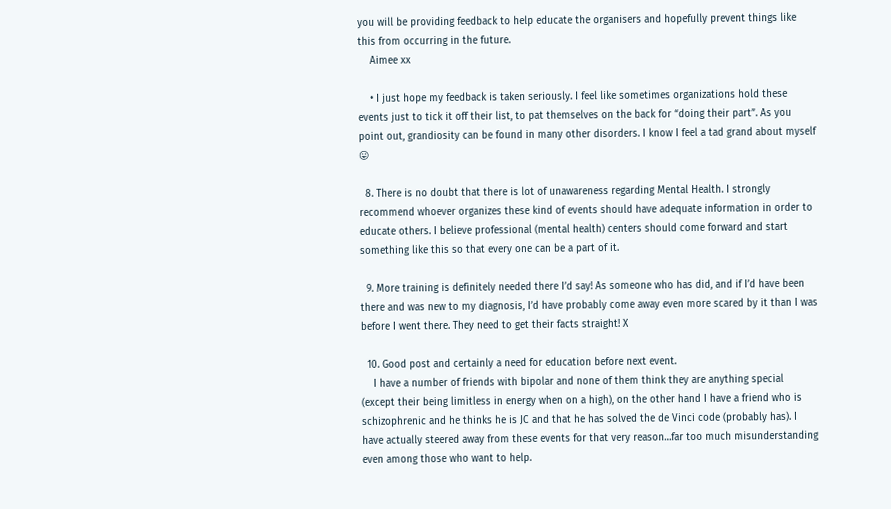you will be providing feedback to help educate the organisers and hopefully prevent things like this from occurring in the future.
    Aimee xx

    • I just hope my feedback is taken seriously. I feel like sometimes organizations hold these events just to tick it off their list, to pat themselves on the back for “doing their part”. As you point out, grandiosity can be found in many other disorders. I know I feel a tad grand about myself 😛

  8. There is no doubt that there is lot of unawareness regarding Mental Health. I strongly recommend whoever organizes these kind of events should have adequate information in order to educate others. I believe professional (mental health) centers should come forward and start something like this so that every one can be a part of it.

  9. More training is definitely needed there I’d say! As someone who has did, and if I’d have been there and was new to my diagnosis, I’d have probably come away even more scared by it than I was before I went there. They need to get their facts straight! X

  10. Good post and certainly a need for education before next event.
    I have a number of friends with bipolar and none of them think they are anything special (except their being limitless in energy when on a high), on the other hand I have a friend who is schizophrenic and he thinks he is JC and that he has solved the de Vinci code (probably has). I have actually steered away from these events for that very reason…far too much misunderstanding even among those who want to help.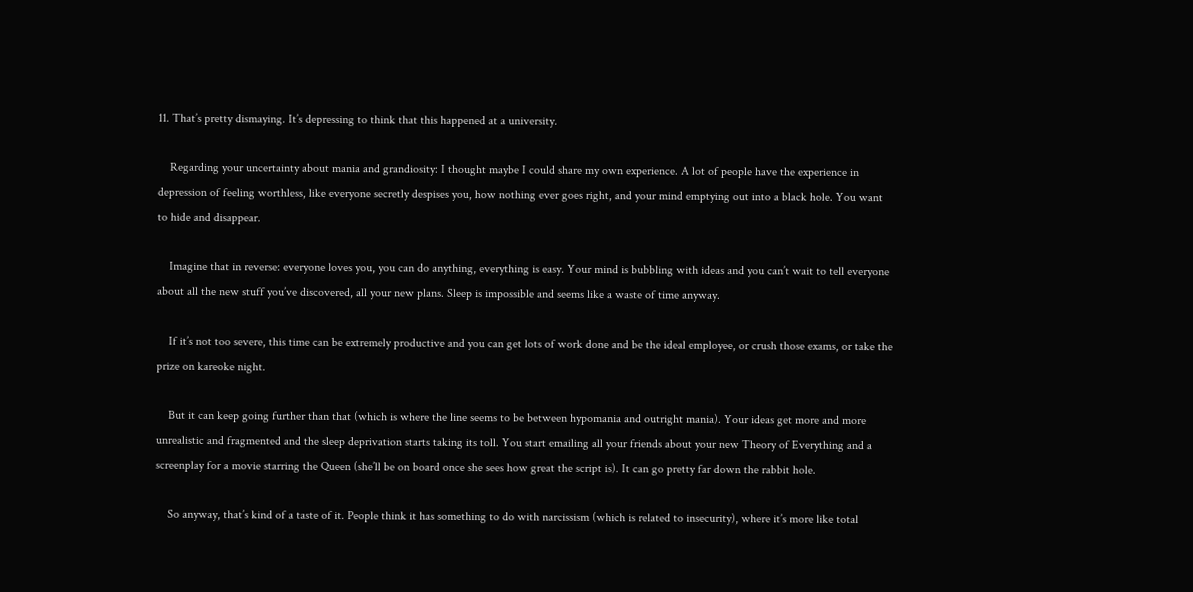11. That’s pretty dismaying. It’s depressing to think that this happened at a university.

    Regarding your uncertainty about mania and grandiosity: I thought maybe I could share my own experience. A lot of people have the experience in depression of feeling worthless, like everyone secretly despises you, how nothing ever goes right, and your mind emptying out into a black hole. You want to hide and disappear.

    Imagine that in reverse: everyone loves you, you can do anything, everything is easy. Your mind is bubbling with ideas and you can’t wait to tell everyone about all the new stuff you’ve discovered, all your new plans. Sleep is impossible and seems like a waste of time anyway.

    If it’s not too severe, this time can be extremely productive and you can get lots of work done and be the ideal employee, or crush those exams, or take the prize on kareoke night.

    But it can keep going further than that (which is where the line seems to be between hypomania and outright mania). Your ideas get more and more unrealistic and fragmented and the sleep deprivation starts taking its toll. You start emailing all your friends about your new Theory of Everything and a screenplay for a movie starring the Queen (she’ll be on board once she sees how great the script is). It can go pretty far down the rabbit hole.

    So anyway, that’s kind of a taste of it. People think it has something to do with narcissism (which is related to insecurity), where it’s more like total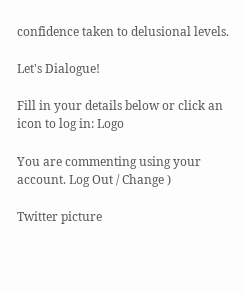confidence taken to delusional levels.

Let's Dialogue!

Fill in your details below or click an icon to log in: Logo

You are commenting using your account. Log Out / Change )

Twitter picture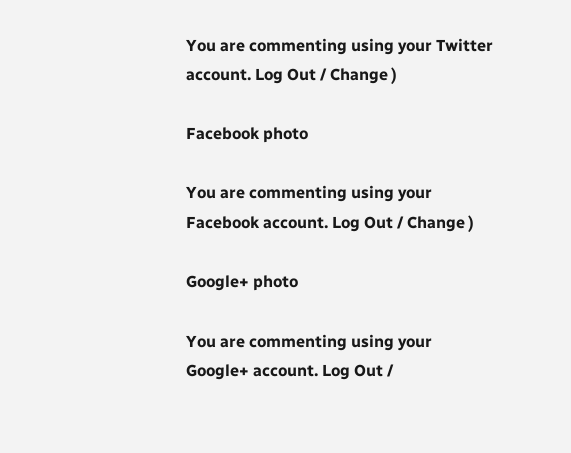You are commenting using your Twitter account. Log Out / Change )

Facebook photo

You are commenting using your Facebook account. Log Out / Change )

Google+ photo

You are commenting using your Google+ account. Log Out /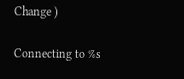Change )

Connecting to %s